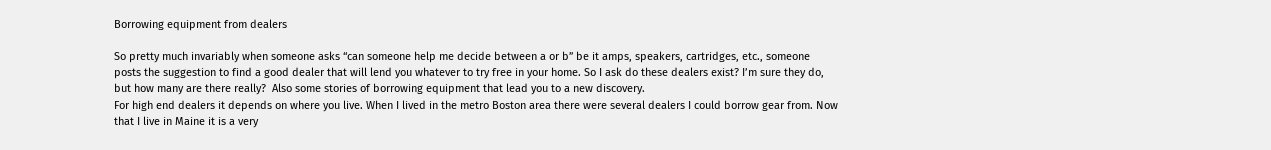Borrowing equipment from dealers

So pretty much invariably when someone asks “can someone help me decide between a or b” be it amps, speakers, cartridges, etc., someone posts the suggestion to find a good dealer that will lend you whatever to try free in your home. So I ask do these dealers exist? I’m sure they do, but how many are there really?  Also some stories of borrowing equipment that lead you to a new discovery.
For high end dealers it depends on where you live. When I lived in the metro Boston area there were several dealers I could borrow gear from. Now that I live in Maine it is a very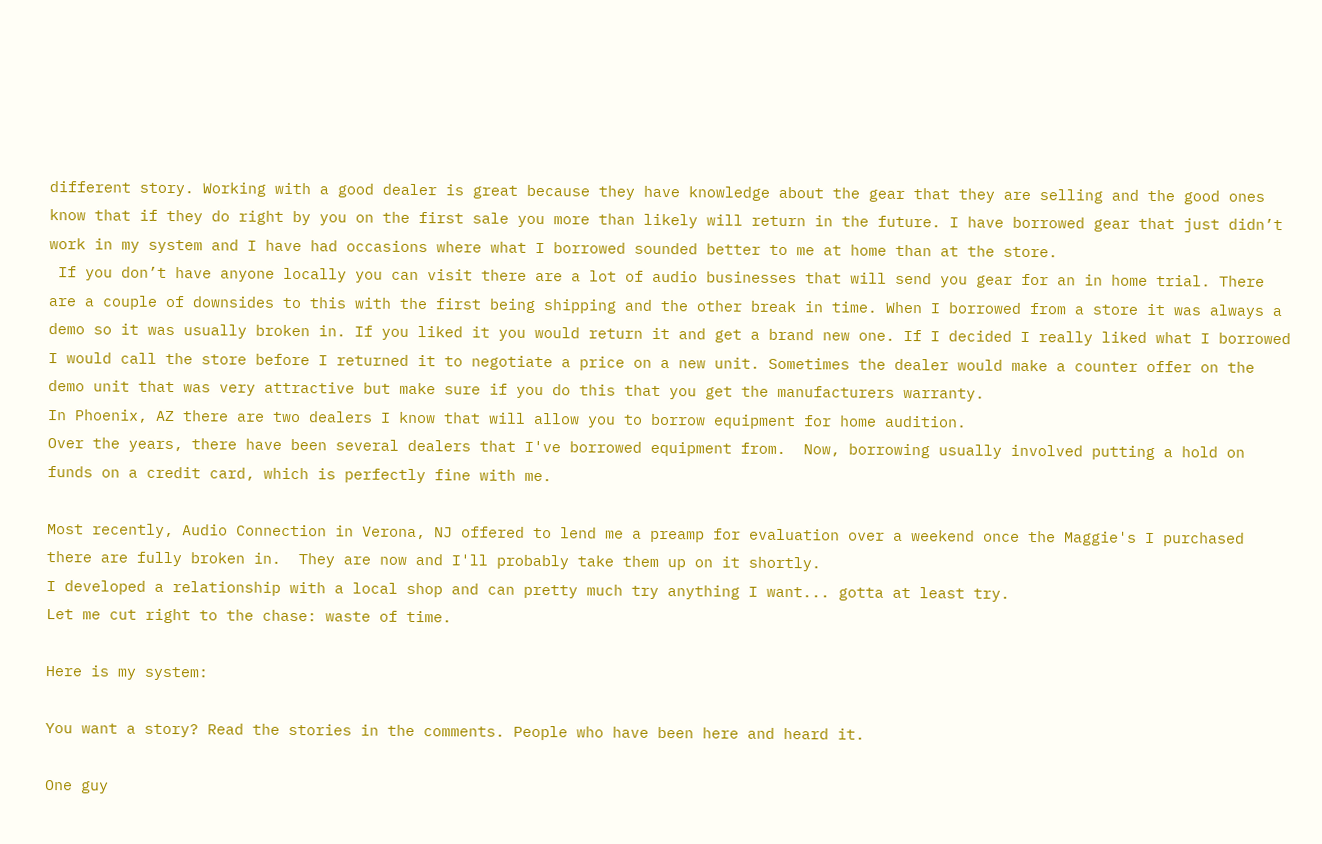different story. Working with a good dealer is great because they have knowledge about the gear that they are selling and the good ones know that if they do right by you on the first sale you more than likely will return in the future. I have borrowed gear that just didn’t work in my system and I have had occasions where what I borrowed sounded better to me at home than at the store.
 If you don’t have anyone locally you can visit there are a lot of audio businesses that will send you gear for an in home trial. There are a couple of downsides to this with the first being shipping and the other break in time. When I borrowed from a store it was always a demo so it was usually broken in. If you liked it you would return it and get a brand new one. If I decided I really liked what I borrowed I would call the store before I returned it to negotiate a price on a new unit. Sometimes the dealer would make a counter offer on the demo unit that was very attractive but make sure if you do this that you get the manufacturers warranty.
In Phoenix, AZ there are two dealers I know that will allow you to borrow equipment for home audition.
Over the years, there have been several dealers that I've borrowed equipment from.  Now, borrowing usually involved putting a hold on funds on a credit card, which is perfectly fine with me.

Most recently, Audio Connection in Verona, NJ offered to lend me a preamp for evaluation over a weekend once the Maggie's I purchased there are fully broken in.  They are now and I'll probably take them up on it shortly.
I developed a relationship with a local shop and can pretty much try anything I want... gotta at least try.
Let me cut right to the chase: waste of time.

Here is my system:

You want a story? Read the stories in the comments. People who have been here and heard it.

One guy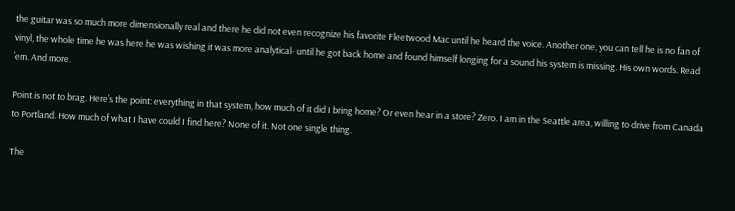the guitar was so much more dimensionally real and there he did not even recognize his favorite Fleetwood Mac until he heard the voice. Another one, you can tell he is no fan of vinyl, the whole time he was here he was wishing it was more analytical- until he got back home and found himself longing for a sound his system is missing. His own words. Read ’em. And more.

Point is not to brag. Here’s the point: everything in that system, how much of it did I bring home? Or even hear in a store? Zero. I am in the Seattle area, willing to drive from Canada to Portland. How much of what I have could I find here? None of it. Not one single thing.

The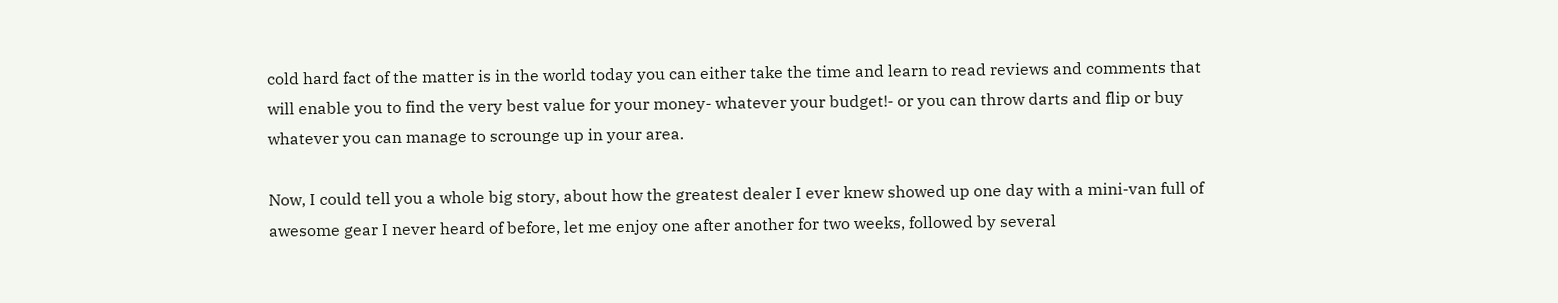cold hard fact of the matter is in the world today you can either take the time and learn to read reviews and comments that will enable you to find the very best value for your money- whatever your budget!- or you can throw darts and flip or buy whatever you can manage to scrounge up in your area.

Now, I could tell you a whole big story, about how the greatest dealer I ever knew showed up one day with a mini-van full of awesome gear I never heard of before, let me enjoy one after another for two weeks, followed by several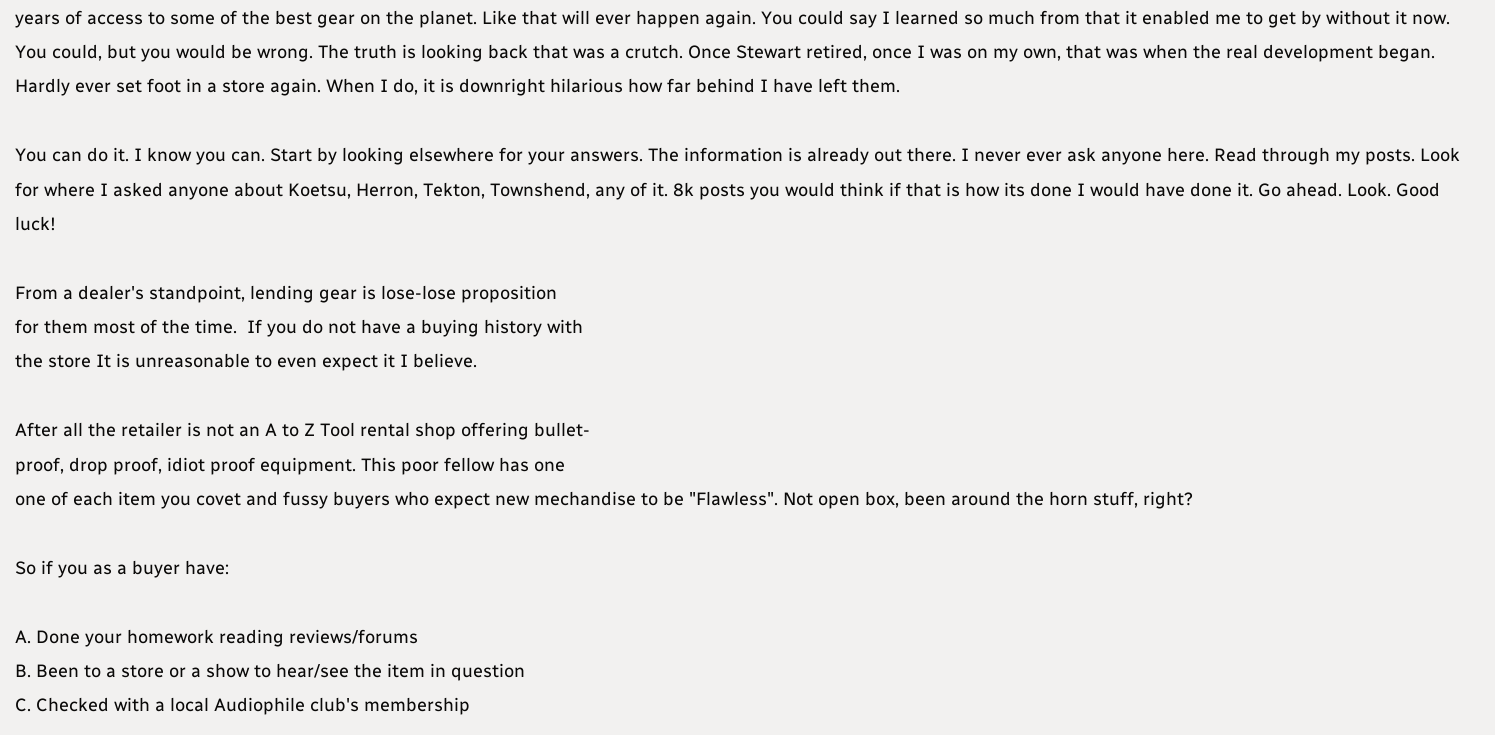years of access to some of the best gear on the planet. Like that will ever happen again. You could say I learned so much from that it enabled me to get by without it now. You could, but you would be wrong. The truth is looking back that was a crutch. Once Stewart retired, once I was on my own, that was when the real development began. Hardly ever set foot in a store again. When I do, it is downright hilarious how far behind I have left them.

You can do it. I know you can. Start by looking elsewhere for your answers. The information is already out there. I never ever ask anyone here. Read through my posts. Look for where I asked anyone about Koetsu, Herron, Tekton, Townshend, any of it. 8k posts you would think if that is how its done I would have done it. Go ahead. Look. Good luck!

From a dealer's standpoint, lending gear is lose-lose proposition
for them most of the time.  If you do not have a buying history with
the store It is unreasonable to even expect it I believe.

After all the retailer is not an A to Z Tool rental shop offering bullet-
proof, drop proof, idiot proof equipment. This poor fellow has one
one of each item you covet and fussy buyers who expect new mechandise to be "Flawless". Not open box, been around the horn stuff, right?

So if you as a buyer have:

A. Done your homework reading reviews/forums
B. Been to a store or a show to hear/see the item in question
C. Checked with a local Audiophile club's membership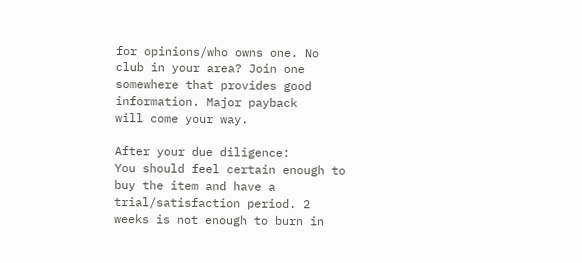for opinions/who owns one. No club in your area? Join one
somewhere that provides good information. Major payback
will come your way.

After your due diligence:
You should feel certain enough to buy the item and have a trial/satisfaction period. 2 weeks is not enough to burn in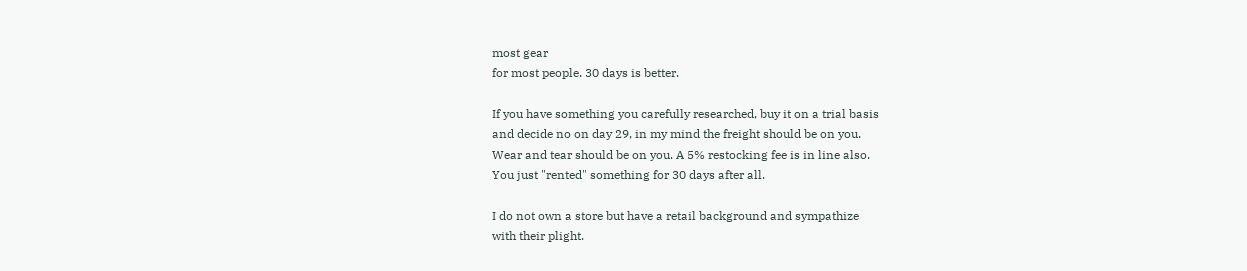most gear
for most people. 30 days is better.

If you have something you carefully researched, buy it on a trial basis
and decide no on day 29, in my mind the freight should be on you.
Wear and tear should be on you. A 5% restocking fee is in line also.
You just "rented" something for 30 days after all.

I do not own a store but have a retail background and sympathize
with their plight.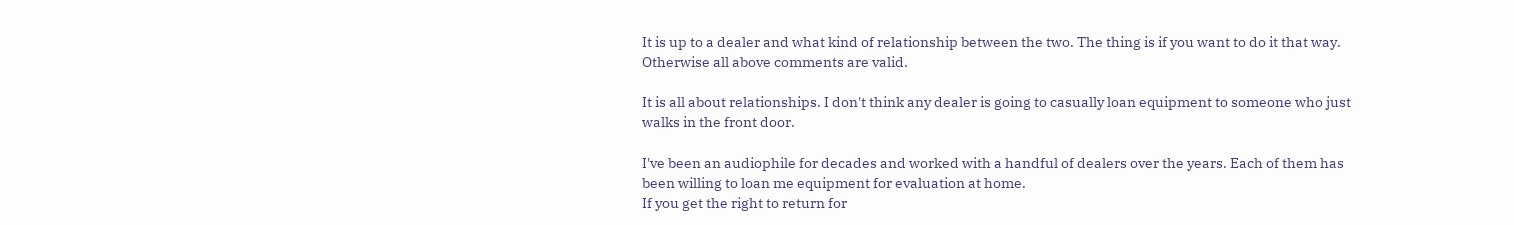It is up to a dealer and what kind of relationship between the two. The thing is if you want to do it that way. Otherwise all above comments are valid.

It is all about relationships. I don't think any dealer is going to casually loan equipment to someone who just walks in the front door.

I've been an audiophile for decades and worked with a handful of dealers over the years. Each of them has been willing to loan me equipment for evaluation at home.
If you get the right to return for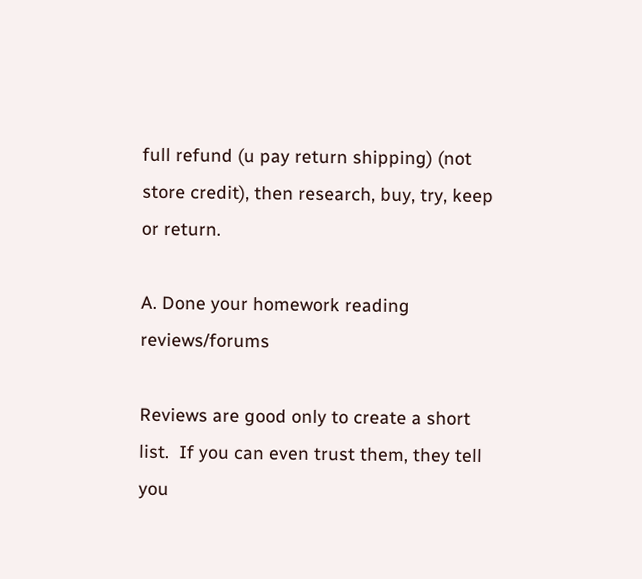full refund (u pay return shipping) (not store credit), then research, buy, try, keep or return.

A. Done your homework reading reviews/forums

Reviews are good only to create a short list.  If you can even trust them, they tell you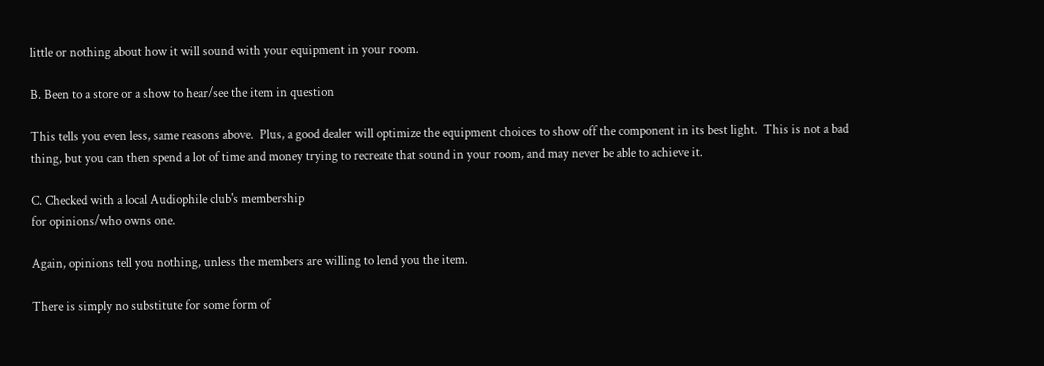little or nothing about how it will sound with your equipment in your room.

B. Been to a store or a show to hear/see the item in question

This tells you even less, same reasons above.  Plus, a good dealer will optimize the equipment choices to show off the component in its best light.  This is not a bad thing, but you can then spend a lot of time and money trying to recreate that sound in your room, and may never be able to achieve it.

C. Checked with a local Audiophile club's membership
for opinions/who owns one.

Again, opinions tell you nothing, unless the members are willing to lend you the item.

There is simply no substitute for some form of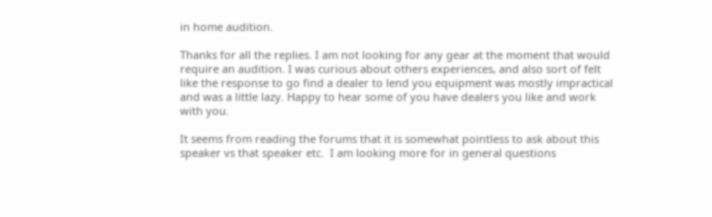in home audition.

Thanks for all the replies. I am not looking for any gear at the moment that would require an audition. I was curious about others experiences, and also sort of felt like the response to go find a dealer to lend you equipment was mostly impractical and was a little lazy. Happy to hear some of you have dealers you like and work with you.

It seems from reading the forums that it is somewhat pointless to ask about this speaker vs that speaker etc.  I am looking more for in general questions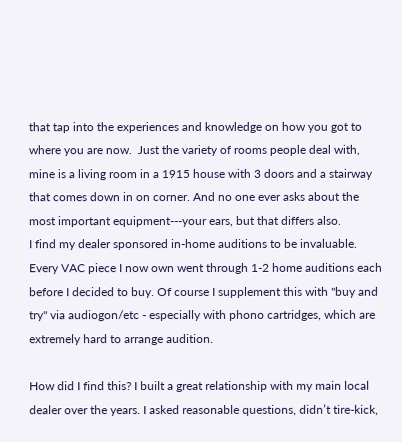that tap into the experiences and knowledge on how you got to where you are now.  Just the variety of rooms people deal with, mine is a living room in a 1915 house with 3 doors and a stairway that comes down in on corner. And no one ever asks about the most important equipment---your ears, but that differs also.
I find my dealer sponsored in-home auditions to be invaluable. Every VAC piece I now own went through 1-2 home auditions each before I decided to buy. Of course I supplement this with "buy and try" via audiogon/etc - especially with phono cartridges, which are extremely hard to arrange audition.

How did I find this? I built a great relationship with my main local dealer over the years. I asked reasonable questions, didn’t tire-kick,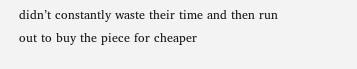didn’t constantly waste their time and then run out to buy the piece for cheaper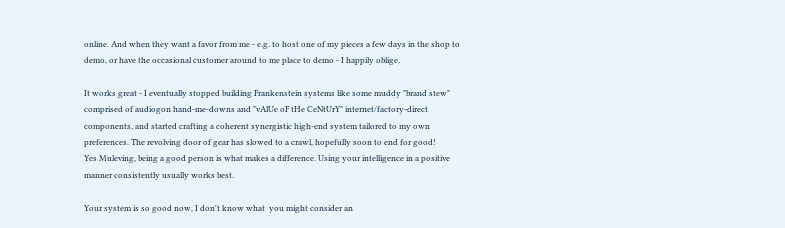online. And when they want a favor from me - e.g. to host one of my pieces a few days in the shop to demo, or have the occasional customer around to me place to demo - I happily oblige.

It works great - I eventually stopped building Frankenstein systems like some muddy "brand stew" comprised of audiogon hand-me-downs and "vAlUe oF tHe CeNtUrY" internet/factory-direct components, and started crafting a coherent synergistic high-end system tailored to my own preferences. The revolving door of gear has slowed to a crawl, hopefully soon to end for good!
Yes Muleving, being a good person is what makes a difference. Using your intelligence in a positive manner consistently usually works best.

Your system is so good now, I don't know what  you might consider an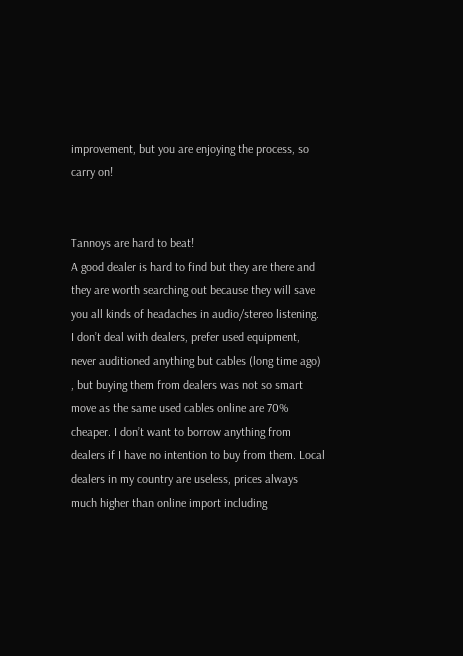improvement, but you are enjoying the process, so carry on!


Tannoys are hard to beat!
A good dealer is hard to find but they are there and they are worth searching out because they will save you all kinds of headaches in audio/stereo listening.
I don’t deal with dealers, prefer used equipment, never auditioned anything but cables (long time ago) , but buying them from dealers was not so smart move as the same used cables online are 70% cheaper. I don’t want to borrow anything from dealers if I have no intention to buy from them. Local dealers in my country are useless, prices always much higher than online import including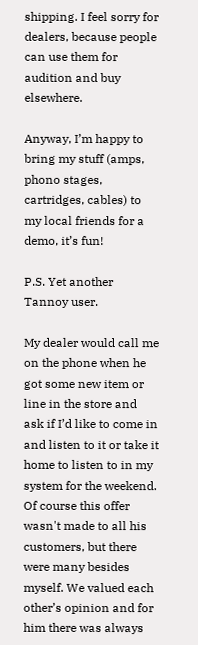shipping. I feel sorry for dealers, because people can use them for audition and buy elsewhere.

Anyway, I’m happy to bring my stuff (amps, phono stages, cartridges, cables) to my local friends for a demo, it’s fun!

P.S. Yet another Tannoy user.

My dealer would call me on the phone when he got some new item or line in the store and ask if I’d like to come in and listen to it or take it home to listen to in my system for the weekend. Of course this offer wasn't made to all his customers, but there were many besides myself. We valued each other’s opinion and for him there was always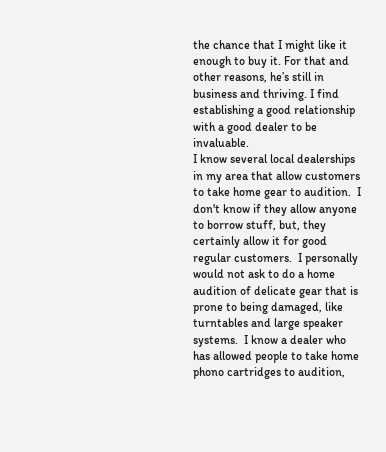the chance that I might like it enough to buy it. For that and other reasons, he’s still in business and thriving. I find establishing a good relationship with a good dealer to be invaluable.
I know several local dealerships in my area that allow customers to take home gear to audition.  I don't know if they allow anyone to borrow stuff, but, they certainly allow it for good regular customers.  I personally would not ask to do a home audition of delicate gear that is prone to being damaged, like turntables and large speaker systems.  I know a dealer who has allowed people to take home phono cartridges to audition,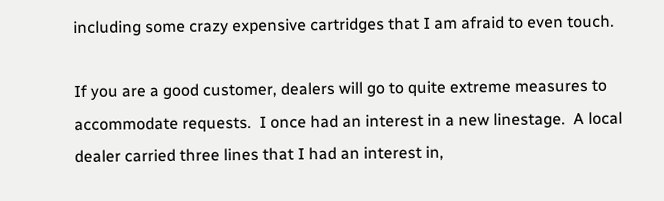including some crazy expensive cartridges that I am afraid to even touch.

If you are a good customer, dealers will go to quite extreme measures to accommodate requests.  I once had an interest in a new linestage.  A local dealer carried three lines that I had an interest in,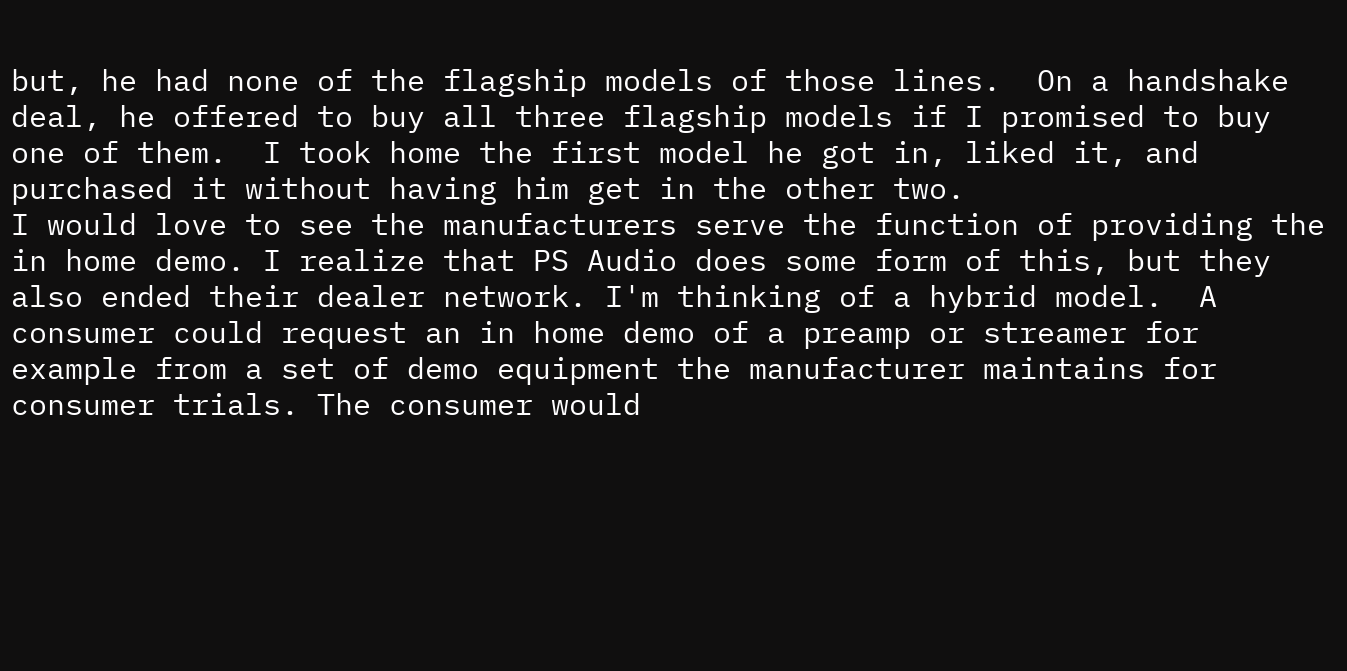but, he had none of the flagship models of those lines.  On a handshake deal, he offered to buy all three flagship models if I promised to buy one of them.  I took home the first model he got in, liked it, and purchased it without having him get in the other two.
I would love to see the manufacturers serve the function of providing the in home demo. I realize that PS Audio does some form of this, but they also ended their dealer network. I'm thinking of a hybrid model.  A consumer could request an in home demo of a preamp or streamer for example from a set of demo equipment the manufacturer maintains for consumer trials. The consumer would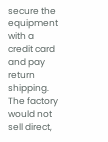secure the equipment with a credit card and pay return shipping. The factory would not sell direct,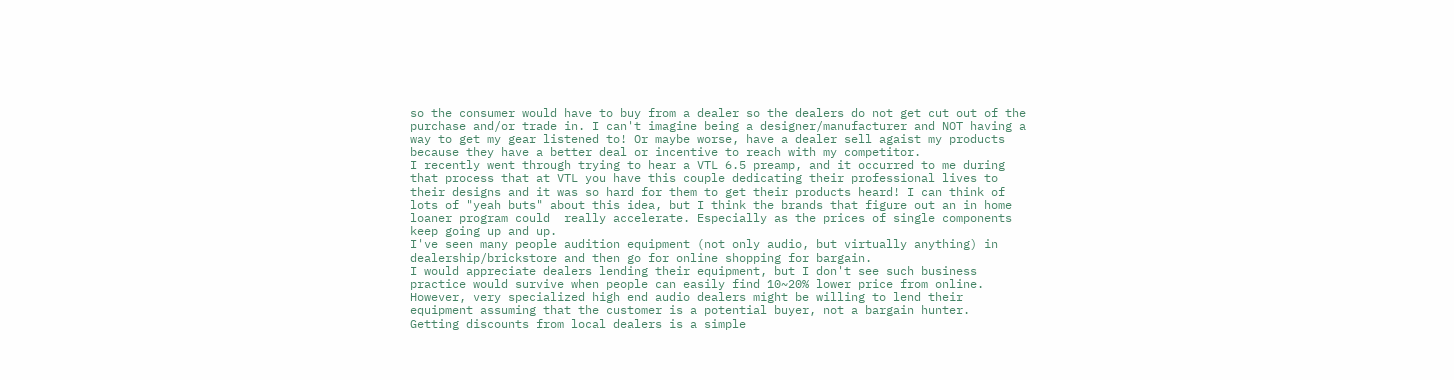so the consumer would have to buy from a dealer so the dealers do not get cut out of the purchase and/or trade in. I can't imagine being a designer/manufacturer and NOT having a way to get my gear listened to! Or maybe worse, have a dealer sell agaist my products because they have a better deal or incentive to reach with my competitor.
I recently went through trying to hear a VTL 6.5 preamp, and it occurred to me during that process that at VTL you have this couple dedicating their professional lives to their designs and it was so hard for them to get their products heard! I can think of lots of "yeah buts" about this idea, but I think the brands that figure out an in home loaner program could  really accelerate. Especially as the prices of single components keep going up and up.
I've seen many people audition equipment (not only audio, but virtually anything) in dealership/brickstore and then go for online shopping for bargain.
I would appreciate dealers lending their equipment, but I don't see such business practice would survive when people can easily find 10~20% lower price from online.
However, very specialized high end audio dealers might be willing to lend their equipment assuming that the customer is a potential buyer, not a bargain hunter.
Getting discounts from local dealers is a simple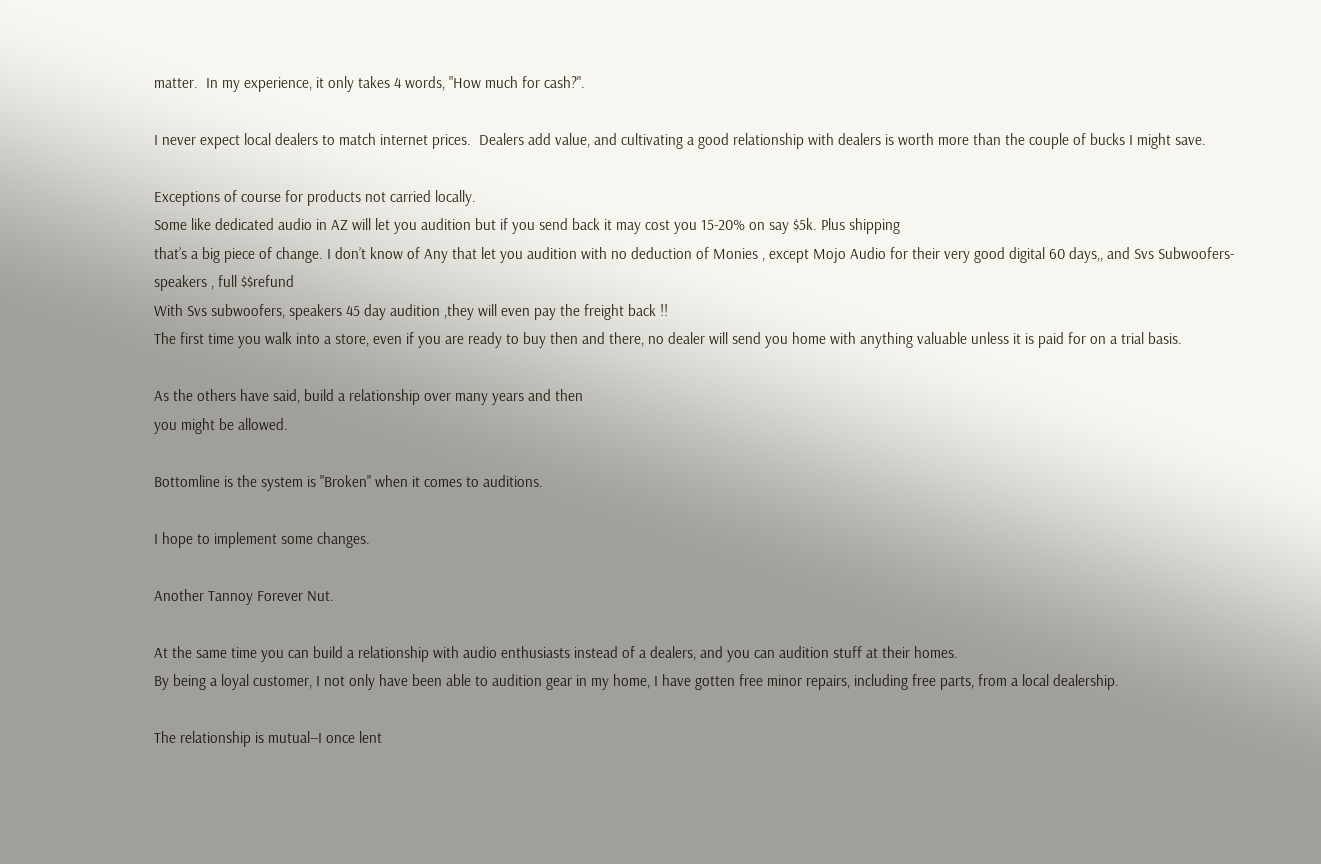matter.  In my experience, it only takes 4 words, "How much for cash?".

I never expect local dealers to match internet prices.  Dealers add value, and cultivating a good relationship with dealers is worth more than the couple of bucks I might save.

Exceptions of course for products not carried locally.
Some like dedicated audio in AZ will let you audition but if you send back it may cost you 15-20% on say $5k. Plus shipping
that’s a big piece of change. I don’t know of Any that let you audition with no deduction of Monies , except Mojo Audio for their very good digital 60 days,, and Svs Subwoofers- speakers , full $$refund
With Svs subwoofers, speakers 45 day audition ,they will even pay the freight back !!
The first time you walk into a store, even if you are ready to buy then and there, no dealer will send you home with anything valuable unless it is paid for on a trial basis.

As the others have said, build a relationship over many years and then
you might be allowed.

Bottomline is the system is "Broken" when it comes to auditions.

I hope to implement some changes.

Another Tannoy Forever Nut.

At the same time you can build a relationship with audio enthusiasts instead of a dealers, and you can audition stuff at their homes.
By being a loyal customer, I not only have been able to audition gear in my home, I have gotten free minor repairs, including free parts, from a local dealership.

The relationship is mutual--I once lent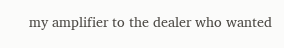my amplifier to the dealer who wanted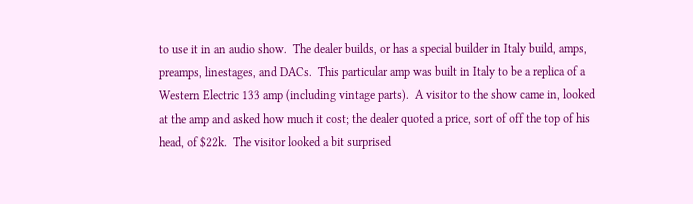to use it in an audio show.  The dealer builds, or has a special builder in Italy build, amps, preamps, linestages, and DACs.  This particular amp was built in Italy to be a replica of a Western Electric 133 amp (including vintage parts).  A visitor to the show came in, looked at the amp and asked how much it cost; the dealer quoted a price, sort of off the top of his head, of $22k.  The visitor looked a bit surprised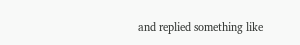and replied something like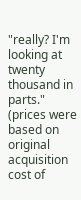"really? I'm looking at twenty thousand in parts." (prices were based on original acquisition cost of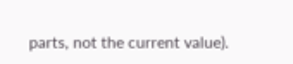parts, not the current value).